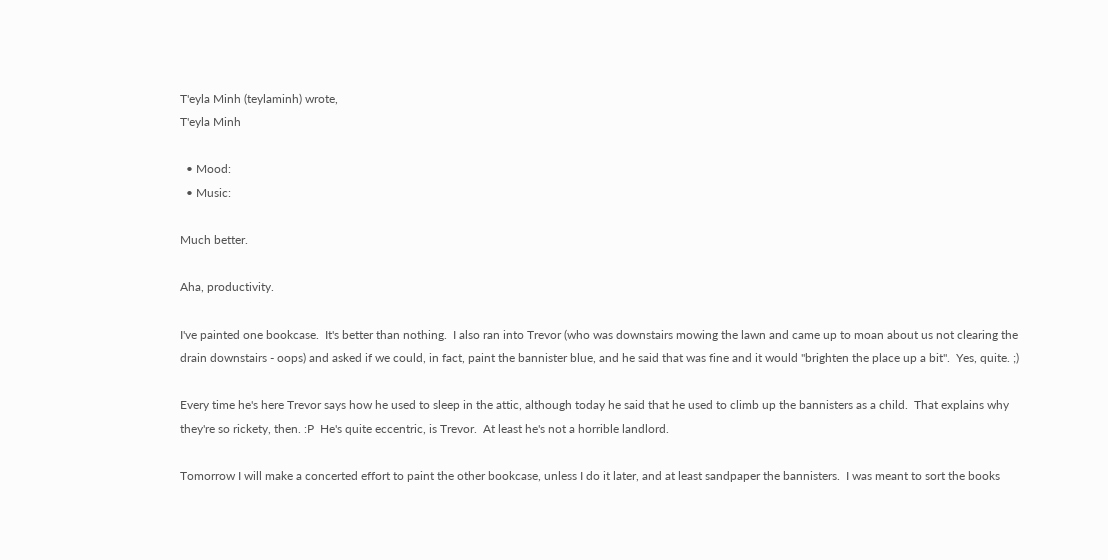T'eyla Minh (teylaminh) wrote,
T'eyla Minh

  • Mood:
  • Music:

Much better.

Aha, productivity.

I've painted one bookcase.  It's better than nothing.  I also ran into Trevor (who was downstairs mowing the lawn and came up to moan about us not clearing the drain downstairs - oops) and asked if we could, in fact, paint the bannister blue, and he said that was fine and it would "brighten the place up a bit".  Yes, quite. ;)

Every time he's here Trevor says how he used to sleep in the attic, although today he said that he used to climb up the bannisters as a child.  That explains why they're so rickety, then. :P  He's quite eccentric, is Trevor.  At least he's not a horrible landlord.

Tomorrow I will make a concerted effort to paint the other bookcase, unless I do it later, and at least sandpaper the bannisters.  I was meant to sort the books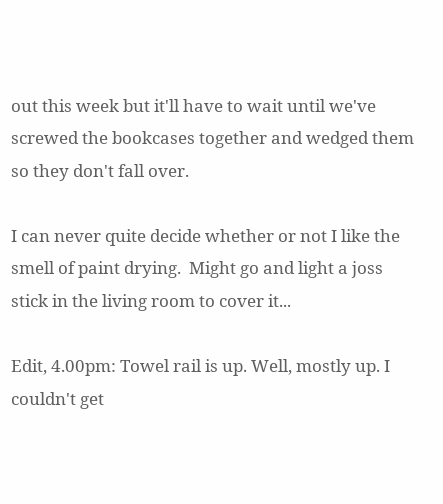out this week but it'll have to wait until we've screwed the bookcases together and wedged them so they don't fall over.

I can never quite decide whether or not I like the smell of paint drying.  Might go and light a joss stick in the living room to cover it...

Edit, 4.00pm: Towel rail is up. Well, mostly up. I couldn't get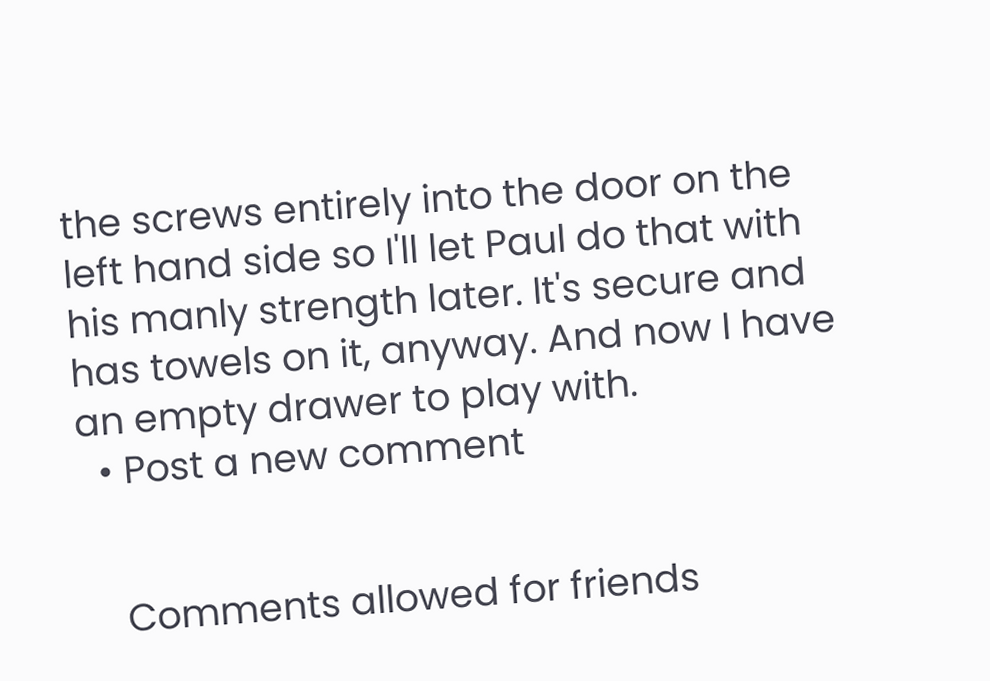the screws entirely into the door on the left hand side so I'll let Paul do that with his manly strength later. It's secure and has towels on it, anyway. And now I have an empty drawer to play with.
  • Post a new comment


    Comments allowed for friends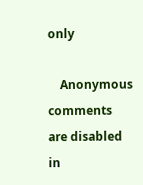only

    Anonymous comments are disabled in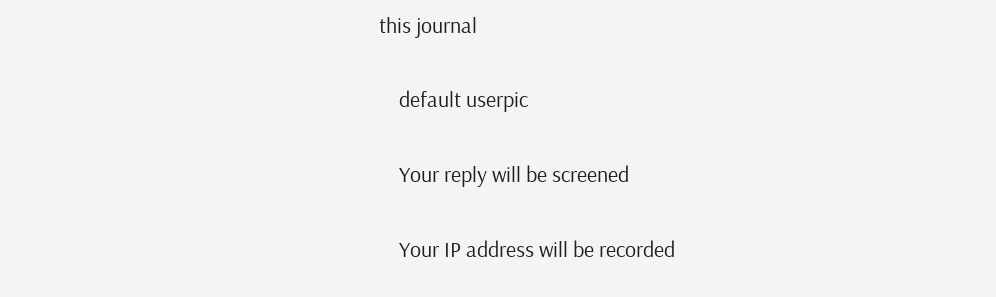this journal

    default userpic

    Your reply will be screened

    Your IP address will be recorded